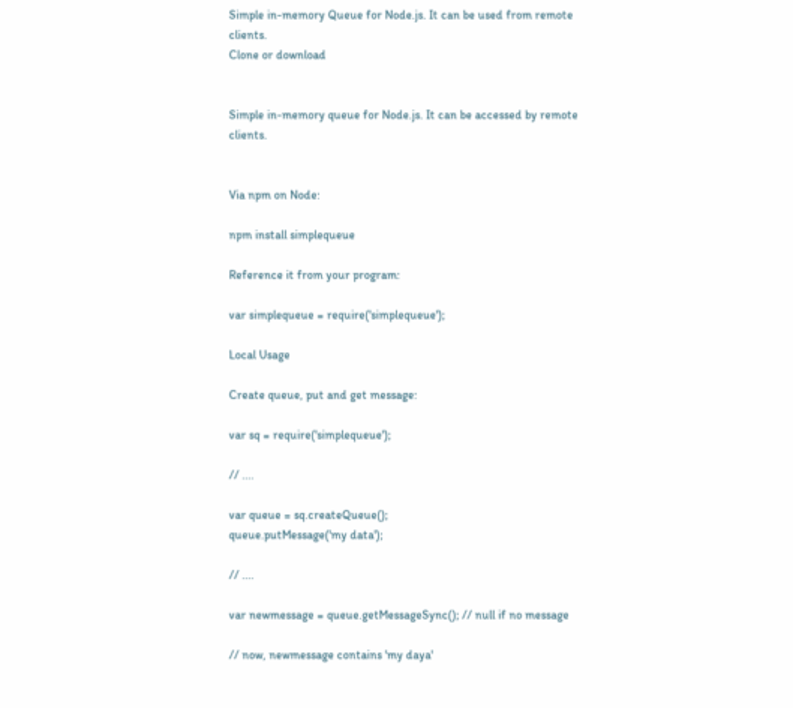Simple in-memory Queue for Node.js. It can be used from remote clients.
Clone or download


Simple in-memory queue for Node.js. It can be accessed by remote clients.


Via npm on Node:

npm install simplequeue

Reference it from your program:

var simplequeue = require('simplequeue');

Local Usage

Create queue, put and get message:

var sq = require('simplequeue');

// ....

var queue = sq.createQueue();
queue.putMessage('my data');

// ....

var newmessage = queue.getMessageSync(); // null if no message

// now, newmessage contains 'my daya'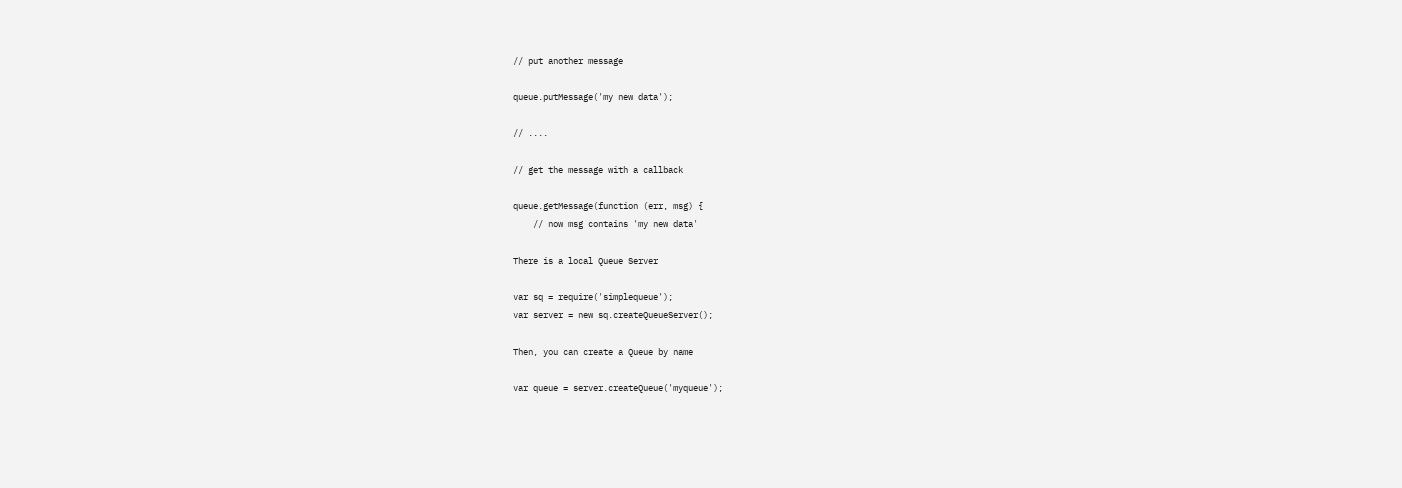// put another message

queue.putMessage('my new data');

// ....

// get the message with a callback

queue.getMessage(function (err, msg) {
    // now msg contains 'my new data'

There is a local Queue Server

var sq = require('simplequeue');
var server = new sq.createQueueServer();

Then, you can create a Queue by name

var queue = server.createQueue('myqueue');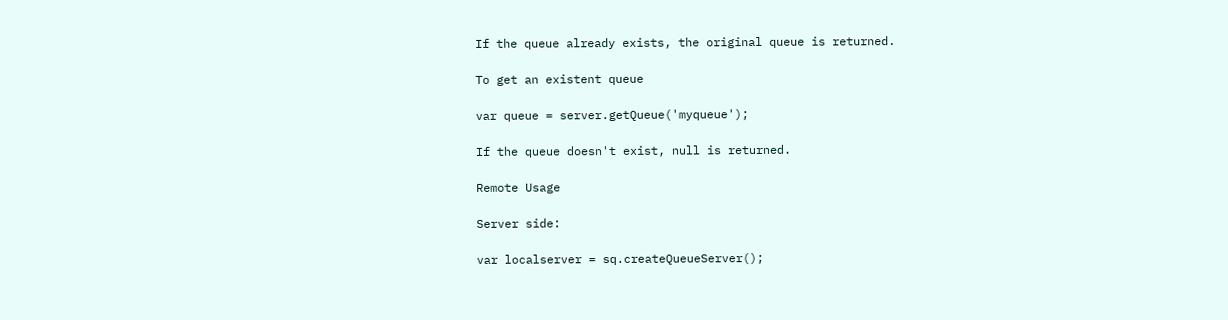If the queue already exists, the original queue is returned.

To get an existent queue

var queue = server.getQueue('myqueue');

If the queue doesn't exist, null is returned.

Remote Usage

Server side:

var localserver = sq.createQueueServer();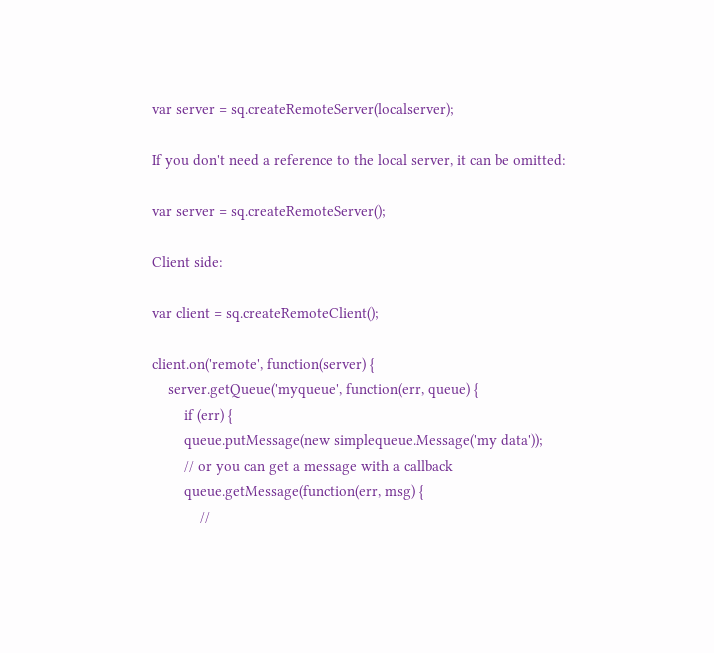var server = sq.createRemoteServer(localserver);

If you don't need a reference to the local server, it can be omitted:

var server = sq.createRemoteServer();

Client side:

var client = sq.createRemoteClient();

client.on('remote', function(server) {
    server.getQueue('myqueue', function(err, queue) {
        if (err) {
        queue.putMessage(new simplequeue.Message('my data'));
        // or you can get a message with a callback
        queue.getMessage(function(err, msg) {
            //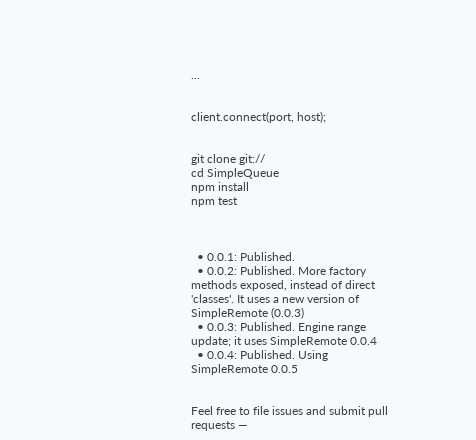...


client.connect(port, host);


git clone git://
cd SimpleQueue
npm install
npm test



  • 0.0.1: Published.
  • 0.0.2: Published. More factory methods exposed, instead of direct 'classes'. It uses a new version of SimpleRemote (0.0.3)
  • 0.0.3: Published. Engine range update; it uses SimpleRemote 0.0.4
  • 0.0.4: Published. Using SimpleRemote 0.0.5


Feel free to file issues and submit pull requests —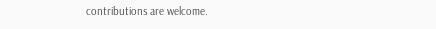contributions are welcome.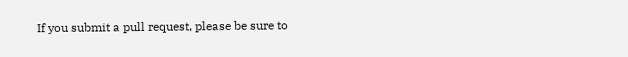If you submit a pull request, please be sure to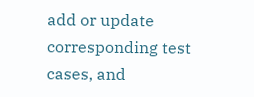add or update corresponding test cases, and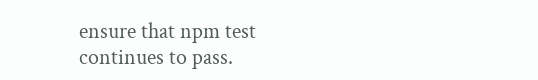ensure that npm test continues to pass.